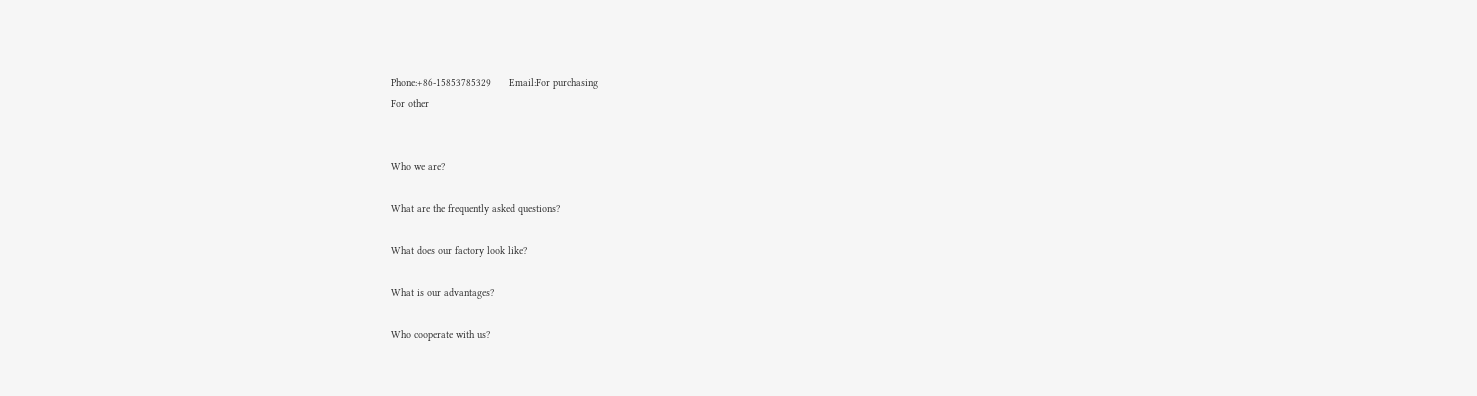Phone:+86-15853785329      Email:For purchasing
For other


Who we are?

What are the frequently asked questions?

What does our factory look like?

What is our advantages?

Who cooperate with us?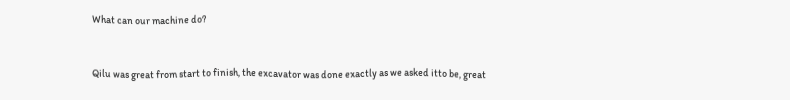What can our machine do?


Qilu was great from start to finish, the excavator was done exactly as we asked itto be, great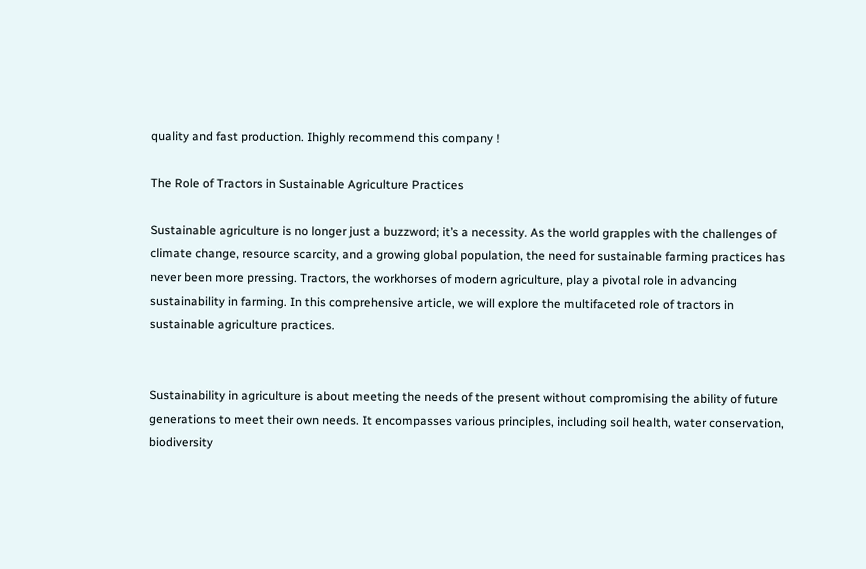quality and fast production. Ihighly recommend this company !

The Role of Tractors in Sustainable Agriculture Practices

Sustainable agriculture is no longer just a buzzword; it’s a necessity. As the world grapples with the challenges of climate change, resource scarcity, and a growing global population, the need for sustainable farming practices has never been more pressing. Tractors, the workhorses of modern agriculture, play a pivotal role in advancing sustainability in farming. In this comprehensive article, we will explore the multifaceted role of tractors in sustainable agriculture practices.


Sustainability in agriculture is about meeting the needs of the present without compromising the ability of future generations to meet their own needs. It encompasses various principles, including soil health, water conservation, biodiversity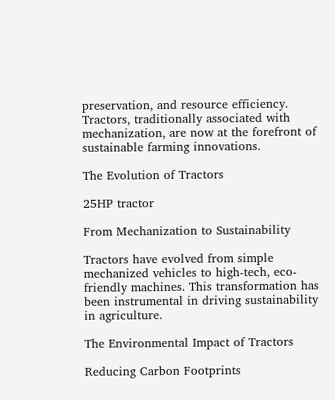preservation, and resource efficiency. Tractors, traditionally associated with mechanization, are now at the forefront of sustainable farming innovations.

The Evolution of Tractors

25HP tractor

From Mechanization to Sustainability

Tractors have evolved from simple mechanized vehicles to high-tech, eco-friendly machines. This transformation has been instrumental in driving sustainability in agriculture.

The Environmental Impact of Tractors

Reducing Carbon Footprints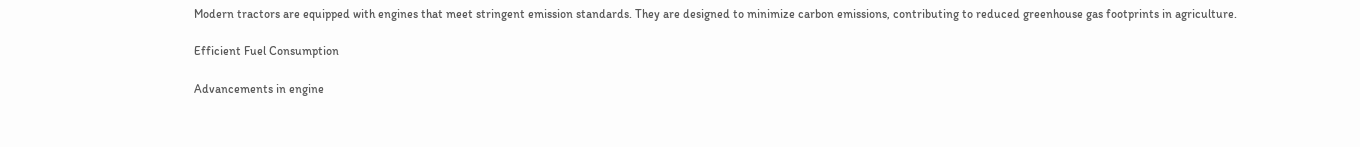Modern tractors are equipped with engines that meet stringent emission standards. They are designed to minimize carbon emissions, contributing to reduced greenhouse gas footprints in agriculture.

Efficient Fuel Consumption

Advancements in engine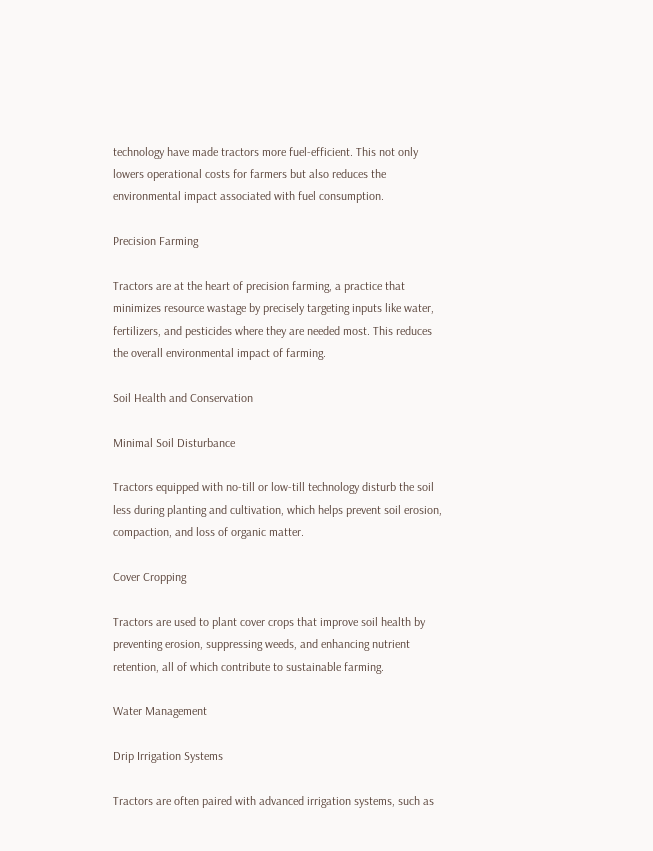technology have made tractors more fuel-efficient. This not only lowers operational costs for farmers but also reduces the environmental impact associated with fuel consumption.

Precision Farming

Tractors are at the heart of precision farming, a practice that minimizes resource wastage by precisely targeting inputs like water, fertilizers, and pesticides where they are needed most. This reduces the overall environmental impact of farming.

Soil Health and Conservation

Minimal Soil Disturbance

Tractors equipped with no-till or low-till technology disturb the soil less during planting and cultivation, which helps prevent soil erosion, compaction, and loss of organic matter.

Cover Cropping

Tractors are used to plant cover crops that improve soil health by preventing erosion, suppressing weeds, and enhancing nutrient retention, all of which contribute to sustainable farming.

Water Management

Drip Irrigation Systems

Tractors are often paired with advanced irrigation systems, such as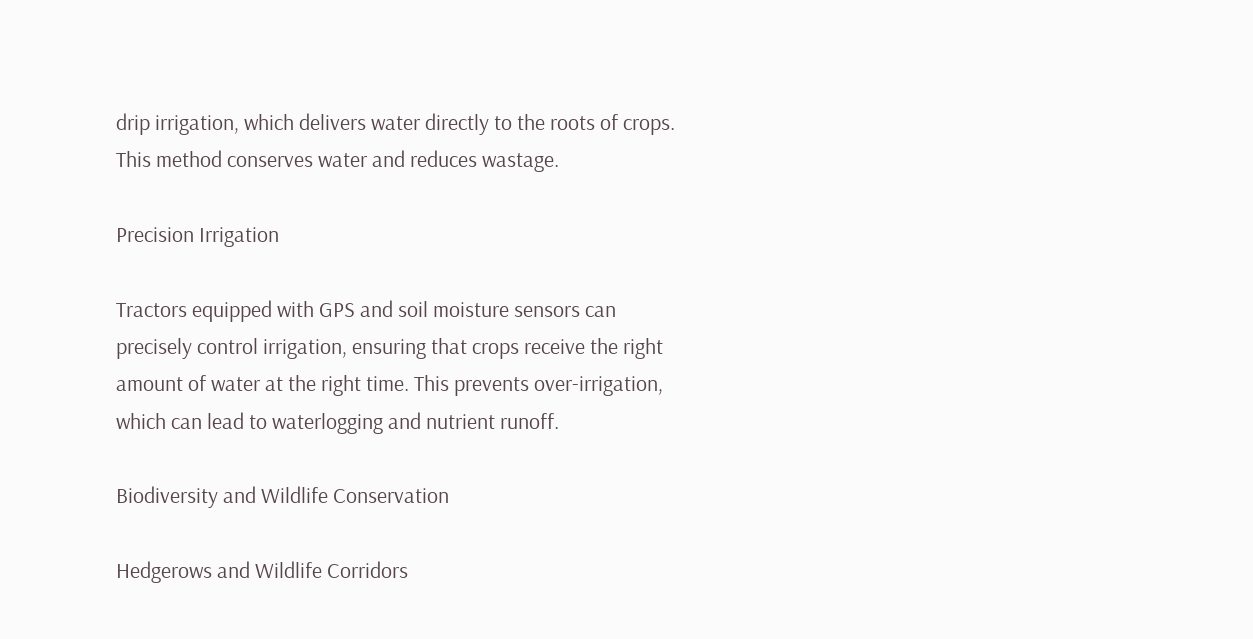drip irrigation, which delivers water directly to the roots of crops. This method conserves water and reduces wastage.

Precision Irrigation

Tractors equipped with GPS and soil moisture sensors can precisely control irrigation, ensuring that crops receive the right amount of water at the right time. This prevents over-irrigation, which can lead to waterlogging and nutrient runoff.

Biodiversity and Wildlife Conservation

Hedgerows and Wildlife Corridors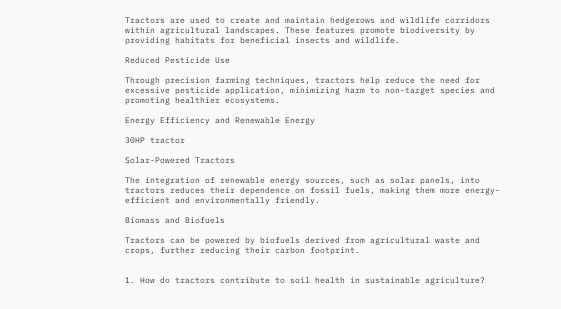Tractors are used to create and maintain hedgerows and wildlife corridors within agricultural landscapes. These features promote biodiversity by providing habitats for beneficial insects and wildlife.

Reduced Pesticide Use

Through precision farming techniques, tractors help reduce the need for excessive pesticide application, minimizing harm to non-target species and promoting healthier ecosystems.

Energy Efficiency and Renewable Energy

30HP tractor

Solar-Powered Tractors

The integration of renewable energy sources, such as solar panels, into tractors reduces their dependence on fossil fuels, making them more energy-efficient and environmentally friendly.

Biomass and Biofuels

Tractors can be powered by biofuels derived from agricultural waste and crops, further reducing their carbon footprint.


1. How do tractors contribute to soil health in sustainable agriculture?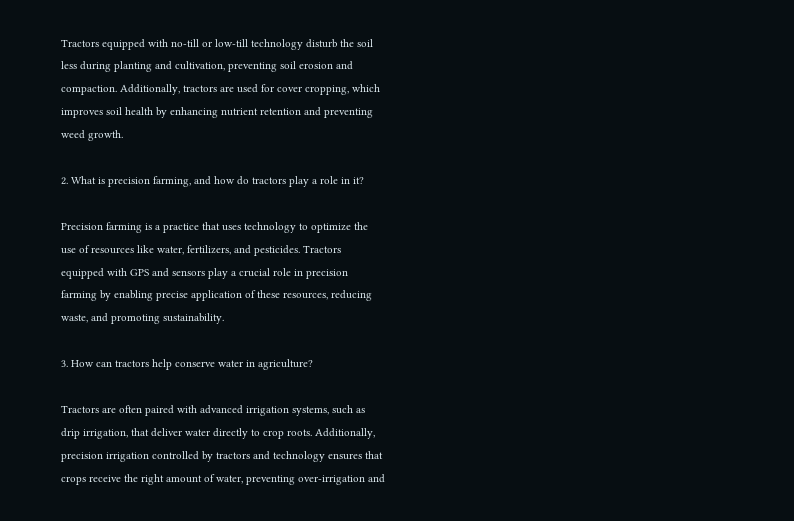Tractors equipped with no-till or low-till technology disturb the soil less during planting and cultivation, preventing soil erosion and compaction. Additionally, tractors are used for cover cropping, which improves soil health by enhancing nutrient retention and preventing weed growth.

2. What is precision farming, and how do tractors play a role in it?

Precision farming is a practice that uses technology to optimize the use of resources like water, fertilizers, and pesticides. Tractors equipped with GPS and sensors play a crucial role in precision farming by enabling precise application of these resources, reducing waste, and promoting sustainability.

3. How can tractors help conserve water in agriculture?

Tractors are often paired with advanced irrigation systems, such as drip irrigation, that deliver water directly to crop roots. Additionally, precision irrigation controlled by tractors and technology ensures that crops receive the right amount of water, preventing over-irrigation and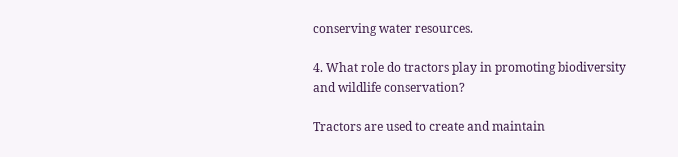conserving water resources.

4. What role do tractors play in promoting biodiversity and wildlife conservation?

Tractors are used to create and maintain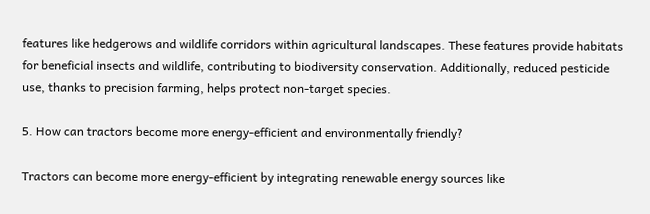features like hedgerows and wildlife corridors within agricultural landscapes. These features provide habitats for beneficial insects and wildlife, contributing to biodiversity conservation. Additionally, reduced pesticide use, thanks to precision farming, helps protect non-target species.

5. How can tractors become more energy-efficient and environmentally friendly?

Tractors can become more energy-efficient by integrating renewable energy sources like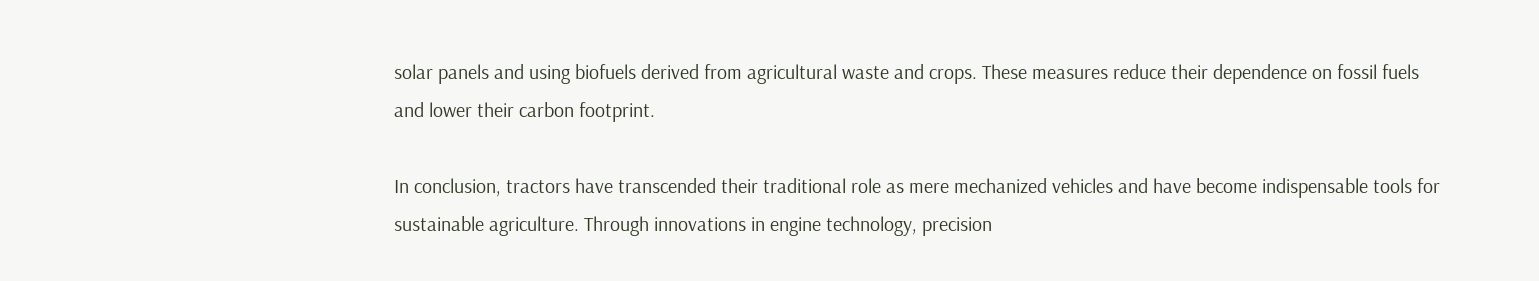solar panels and using biofuels derived from agricultural waste and crops. These measures reduce their dependence on fossil fuels and lower their carbon footprint.

In conclusion, tractors have transcended their traditional role as mere mechanized vehicles and have become indispensable tools for sustainable agriculture. Through innovations in engine technology, precision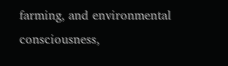farming, and environmental consciousness,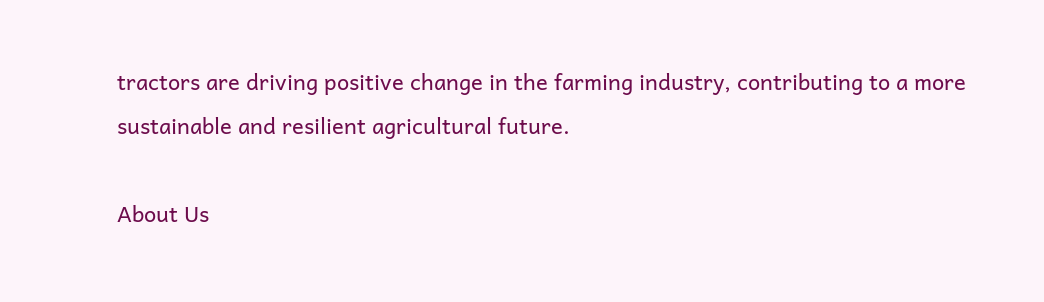tractors are driving positive change in the farming industry, contributing to a more sustainable and resilient agricultural future.

About Us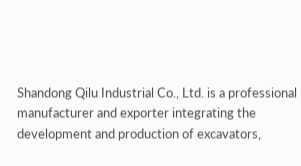Shandong Qilu Industrial Co., Ltd. is a professional manufacturer and exporter integrating the development and production of excavators,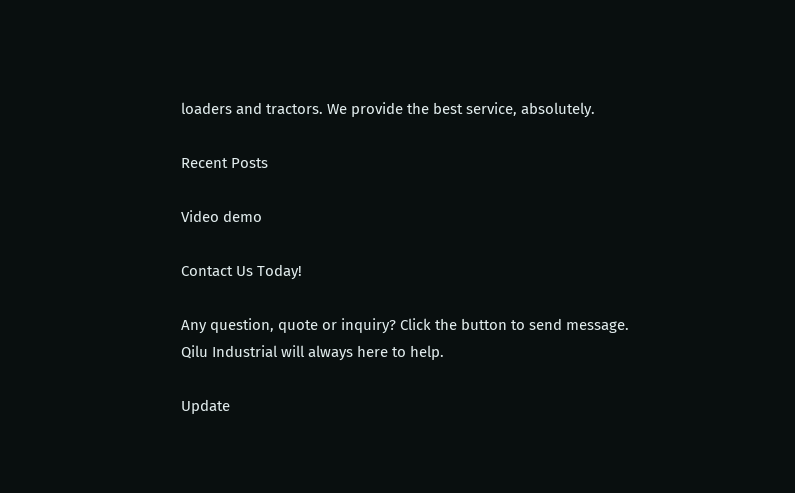loaders and tractors. We provide the best service, absolutely.

Recent Posts

Video demo

Contact Us Today!

Any question, quote or inquiry? Click the button to send message.
Qilu Industrial will always here to help.

Update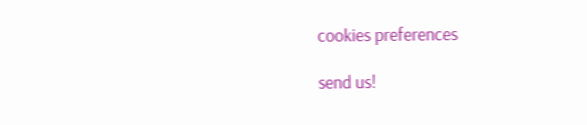cookies preferences

send us!